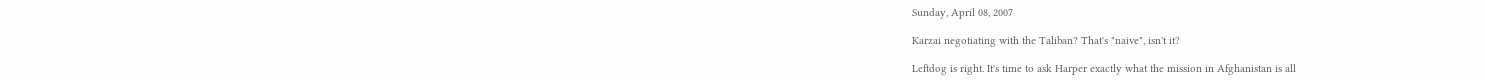Sunday, April 08, 2007

Karzai negotiating with the Taliban? That's "naive", isn't it?

Leftdog is right. It's time to ask Harper exactly what the mission in Afghanistan is all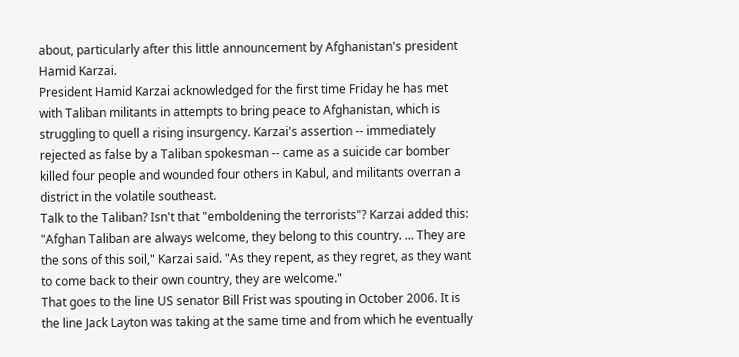about, particularly after this little announcement by Afghanistan's president Hamid Karzai.
President Hamid Karzai acknowledged for the first time Friday he has met with Taliban militants in attempts to bring peace to Afghanistan, which is struggling to quell a rising insurgency. Karzai's assertion -- immediately rejected as false by a Taliban spokesman -- came as a suicide car bomber killed four people and wounded four others in Kabul, and militants overran a district in the volatile southeast.
Talk to the Taliban? Isn't that "emboldening the terrorists"? Karzai added this:
"Afghan Taliban are always welcome, they belong to this country. ... They are the sons of this soil," Karzai said. "As they repent, as they regret, as they want to come back to their own country, they are welcome."
That goes to the line US senator Bill Frist was spouting in October 2006. It is the line Jack Layton was taking at the same time and from which he eventually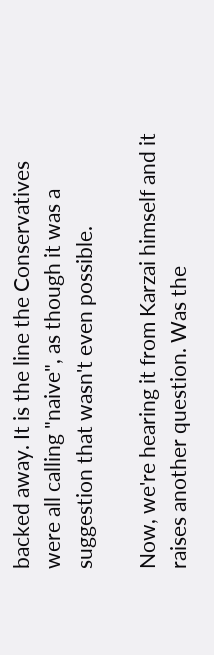backed away. It is the line the Conservatives were all calling "naive", as though it was a suggestion that wasn't even possible.

Now, we're hearing it from Karzai himself and it raises another question. Was the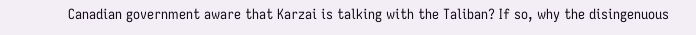Canadian government aware that Karzai is talking with the Taliban? If so, why the disingenuous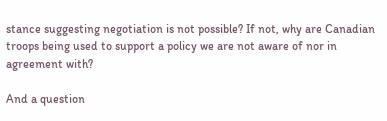stance suggesting negotiation is not possible? If not, why are Canadian troops being used to support a policy we are not aware of nor in agreement with?

And a question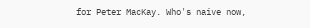for Peter MacKay. Who's naive now,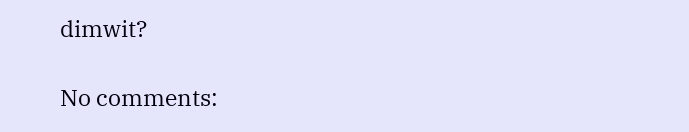dimwit?

No comments: